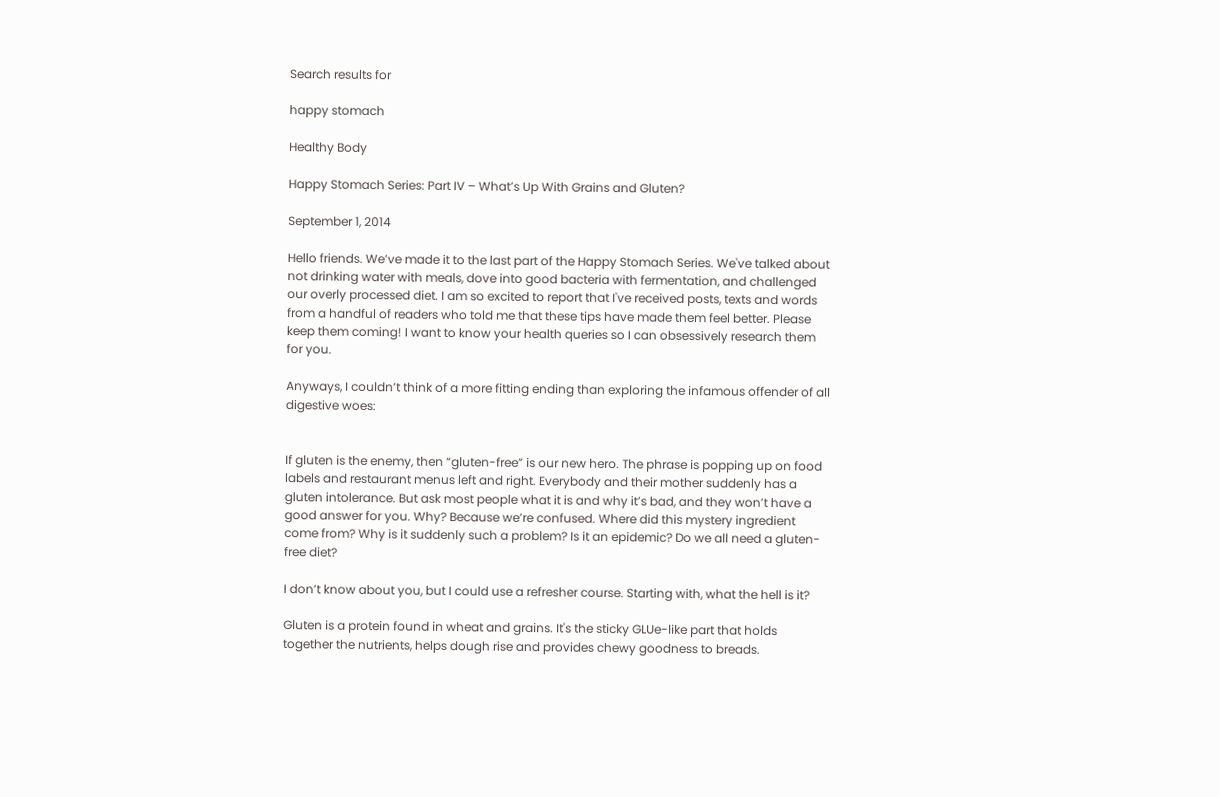Search results for

happy stomach

Healthy Body

Happy Stomach Series: Part IV – What’s Up With Grains and Gluten?

September 1, 2014

Hello friends. We’ve made it to the last part of the Happy Stomach Series. We've talked about not drinking water with meals, dove into good bacteria with fermentation, and challenged our overly processed diet. I am so excited to report that I've received posts, texts and words from a handful of readers who told me that these tips have made them feel better. Please keep them coming! I want to know your health queries so I can obsessively research them for you.

Anyways, I couldn’t think of a more fitting ending than exploring the infamous offender of all digestive woes:


If gluten is the enemy, then “gluten-free” is our new hero. The phrase is popping up on food labels and restaurant menus left and right. Everybody and their mother suddenly has a gluten intolerance. But ask most people what it is and why it’s bad, and they won’t have a good answer for you. Why? Because we’re confused. Where did this mystery ingredient come from? Why is it suddenly such a problem? Is it an epidemic? Do we all need a gluten-free diet?

I don’t know about you, but I could use a refresher course. Starting with, what the hell is it?

Gluten is a protein found in wheat and grains. It's the sticky GLUe-like part that holds together the nutrients, helps dough rise and provides chewy goodness to breads.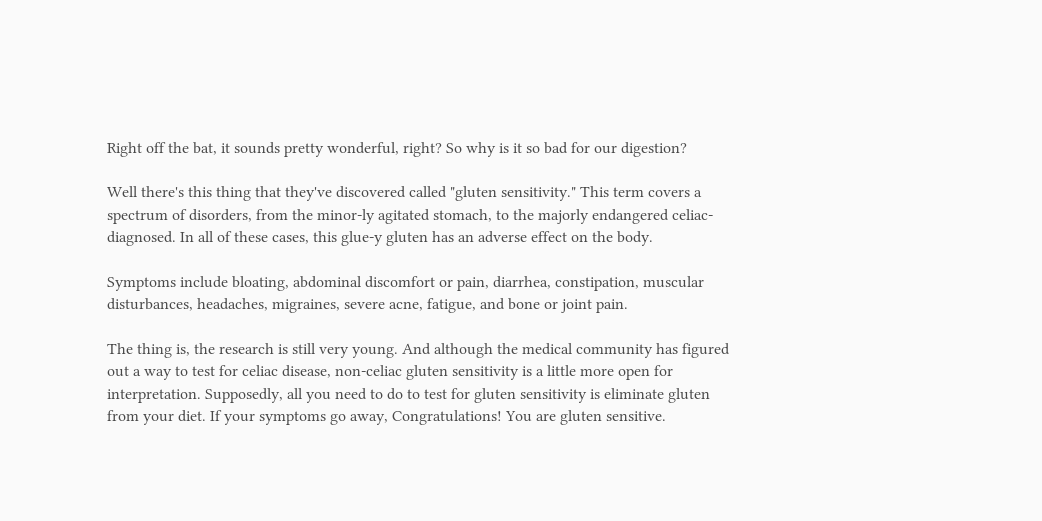Right off the bat, it sounds pretty wonderful, right? So why is it so bad for our digestion?

Well there's this thing that they've discovered called "gluten sensitivity." This term covers a spectrum of disorders, from the minor-ly agitated stomach, to the majorly endangered celiac-diagnosed. In all of these cases, this glue-y gluten has an adverse effect on the body.

Symptoms include bloating, abdominal discomfort or pain, diarrhea, constipation, muscular disturbances, headaches, migraines, severe acne, fatigue, and bone or joint pain.

The thing is, the research is still very young. And although the medical community has figured out a way to test for celiac disease, non-celiac gluten sensitivity is a little more open for interpretation. Supposedly, all you need to do to test for gluten sensitivity is eliminate gluten from your diet. If your symptoms go away, Congratulations! You are gluten sensitive.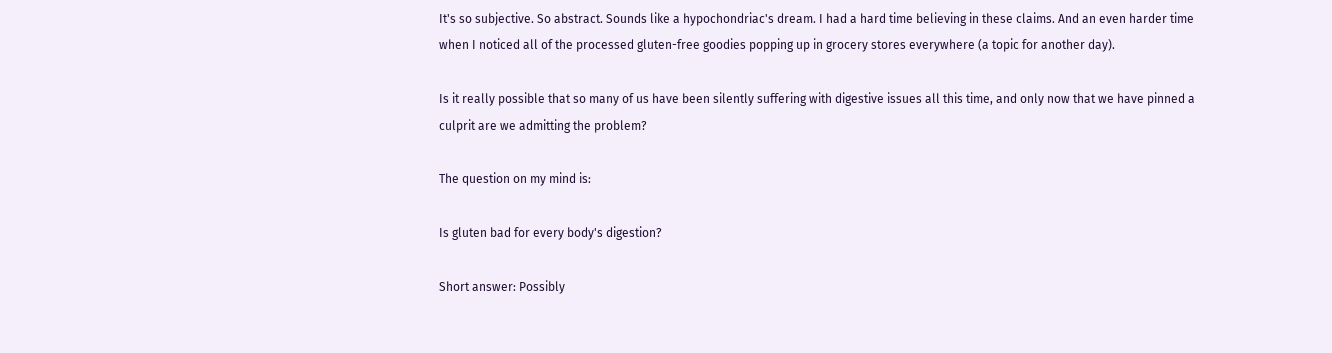It's so subjective. So abstract. Sounds like a hypochondriac's dream. I had a hard time believing in these claims. And an even harder time when I noticed all of the processed gluten-free goodies popping up in grocery stores everywhere (a topic for another day).

Is it really possible that so many of us have been silently suffering with digestive issues all this time, and only now that we have pinned a culprit are we admitting the problem?

The question on my mind is:

Is gluten bad for every body's digestion?

Short answer: Possibly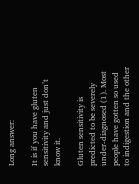Long answer:

It is if you have gluten sensitivity and just don’t know it.

Gluten sensitivity is predicted to be severely under-diagnosed (1). Most people have gotten so used to indigestion and the other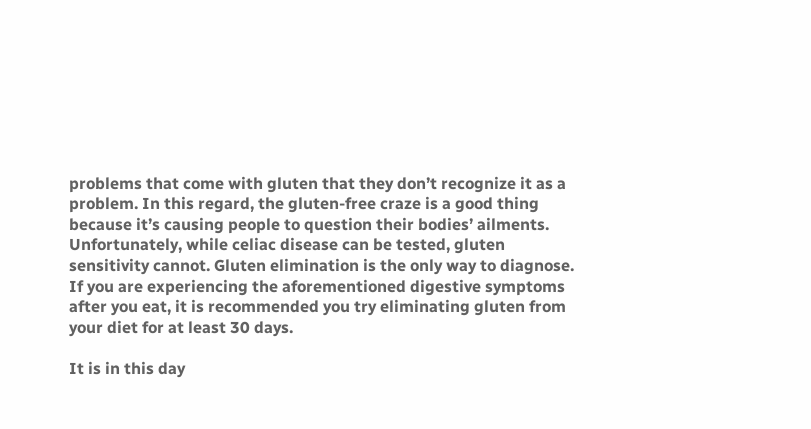problems that come with gluten that they don’t recognize it as a problem. In this regard, the gluten-free craze is a good thing because it’s causing people to question their bodies’ ailments. Unfortunately, while celiac disease can be tested, gluten sensitivity cannot. Gluten elimination is the only way to diagnose. If you are experiencing the aforementioned digestive symptoms after you eat, it is recommended you try eliminating gluten from your diet for at least 30 days.

It is in this day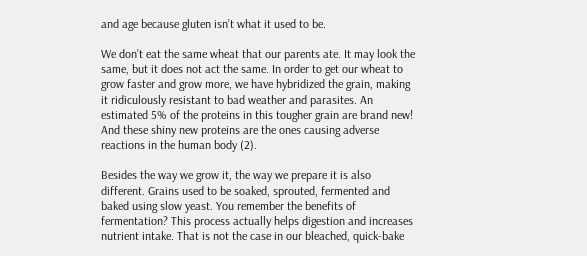and age because gluten isn’t what it used to be.

We don’t eat the same wheat that our parents ate. It may look the same, but it does not act the same. In order to get our wheat to grow faster and grow more, we have hybridized the grain, making it ridiculously resistant to bad weather and parasites. An estimated 5% of the proteins in this tougher grain are brand new! And these shiny new proteins are the ones causing adverse reactions in the human body (2).

Besides the way we grow it, the way we prepare it is also different. Grains used to be soaked, sprouted, fermented and baked using slow yeast. You remember the benefits of fermentation? This process actually helps digestion and increases nutrient intake. That is not the case in our bleached, quick-bake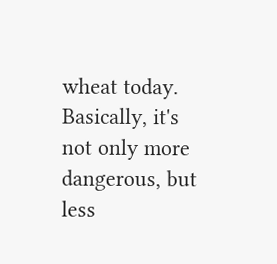wheat today. Basically, it's not only more dangerous, but less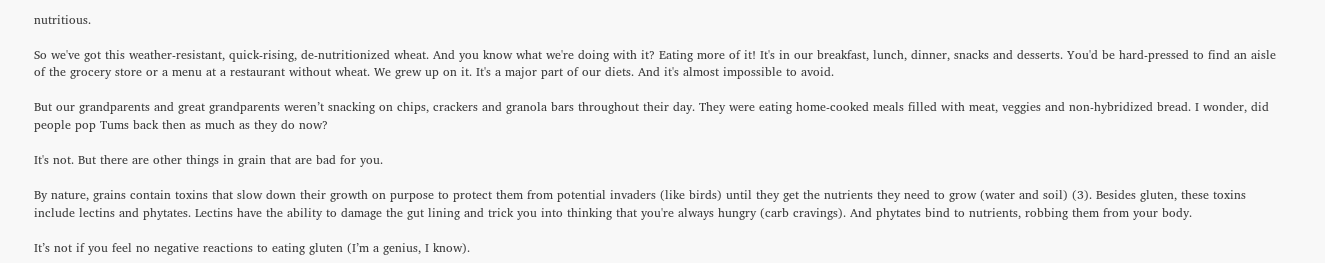nutritious.

So we've got this weather-resistant, quick-rising, de-nutritionized wheat. And you know what we're doing with it? Eating more of it! It's in our breakfast, lunch, dinner, snacks and desserts. You'd be hard-pressed to find an aisle of the grocery store or a menu at a restaurant without wheat. We grew up on it. It's a major part of our diets. And it's almost impossible to avoid.

But our grandparents and great grandparents weren’t snacking on chips, crackers and granola bars throughout their day. They were eating home-cooked meals filled with meat, veggies and non-hybridized bread. I wonder, did people pop Tums back then as much as they do now?

It's not. But there are other things in grain that are bad for you.

By nature, grains contain toxins that slow down their growth on purpose to protect them from potential invaders (like birds) until they get the nutrients they need to grow (water and soil) (3). Besides gluten, these toxins include lectins and phytates. Lectins have the ability to damage the gut lining and trick you into thinking that you're always hungry (carb cravings). And phytates bind to nutrients, robbing them from your body.

It’s not if you feel no negative reactions to eating gluten (I’m a genius, I know).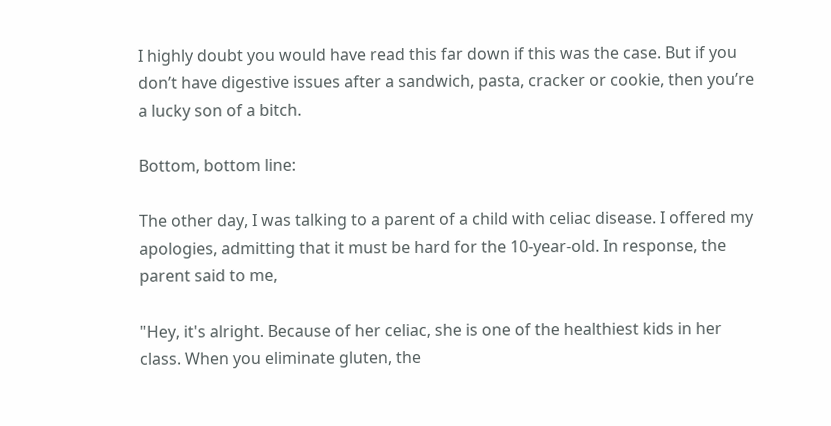I highly doubt you would have read this far down if this was the case. But if you don’t have digestive issues after a sandwich, pasta, cracker or cookie, then you’re a lucky son of a bitch.

Bottom, bottom line:

The other day, I was talking to a parent of a child with celiac disease. I offered my apologies, admitting that it must be hard for the 10-year-old. In response, the parent said to me,

"Hey, it's alright. Because of her celiac, she is one of the healthiest kids in her class. When you eliminate gluten, the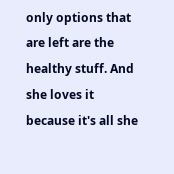only options that are left are the healthy stuff. And she loves it because it's all she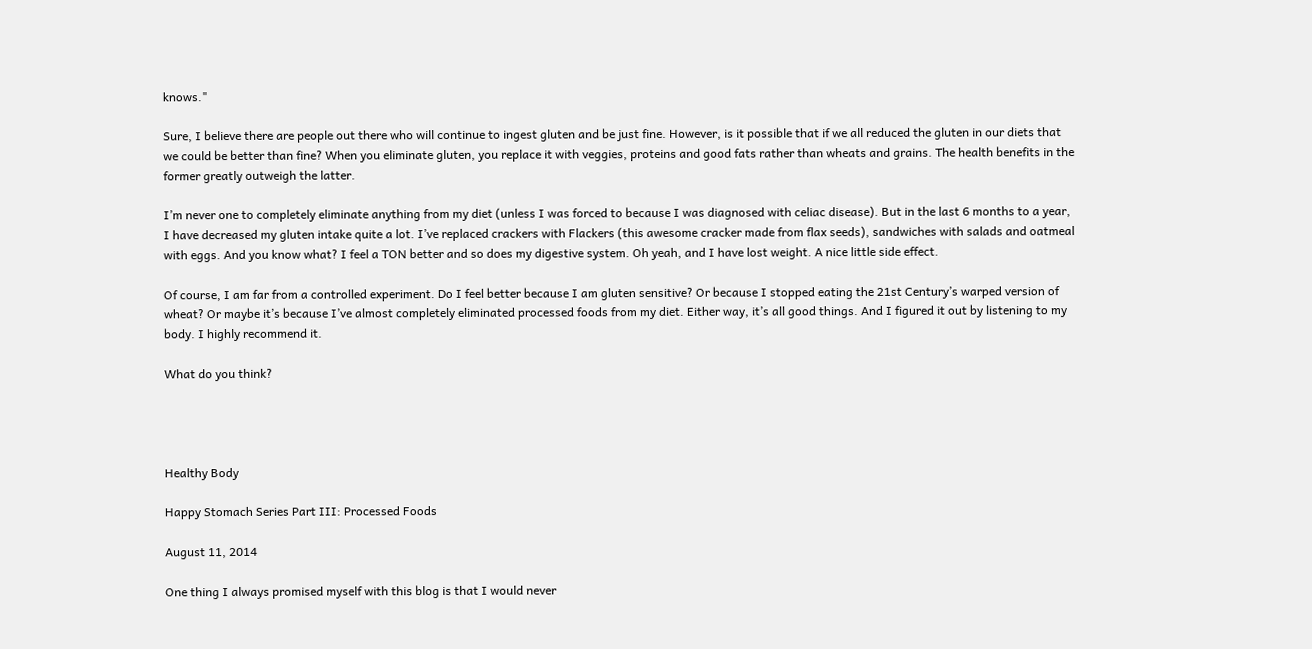knows."

Sure, I believe there are people out there who will continue to ingest gluten and be just fine. However, is it possible that if we all reduced the gluten in our diets that we could be better than fine? When you eliminate gluten, you replace it with veggies, proteins and good fats rather than wheats and grains. The health benefits in the former greatly outweigh the latter.

I’m never one to completely eliminate anything from my diet (unless I was forced to because I was diagnosed with celiac disease). But in the last 6 months to a year, I have decreased my gluten intake quite a lot. I’ve replaced crackers with Flackers (this awesome cracker made from flax seeds), sandwiches with salads and oatmeal with eggs. And you know what? I feel a TON better and so does my digestive system. Oh yeah, and I have lost weight. A nice little side effect.

Of course, I am far from a controlled experiment. Do I feel better because I am gluten sensitive? Or because I stopped eating the 21st Century’s warped version of wheat? Or maybe it’s because I’ve almost completely eliminated processed foods from my diet. Either way, it’s all good things. And I figured it out by listening to my body. I highly recommend it.

What do you think?




Healthy Body

Happy Stomach Series Part III: Processed Foods

August 11, 2014

One thing I always promised myself with this blog is that I would never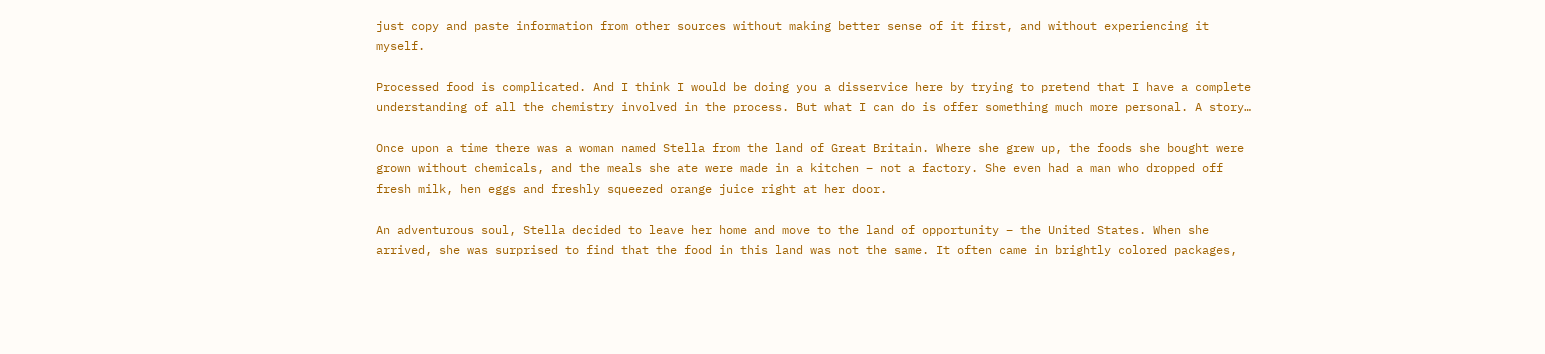just copy and paste information from other sources without making better sense of it first, and without experiencing it myself.

Processed food is complicated. And I think I would be doing you a disservice here by trying to pretend that I have a complete understanding of all the chemistry involved in the process. But what I can do is offer something much more personal. A story…

Once upon a time there was a woman named Stella from the land of Great Britain. Where she grew up, the foods she bought were grown without chemicals, and the meals she ate were made in a kitchen – not a factory. She even had a man who dropped off fresh milk, hen eggs and freshly squeezed orange juice right at her door.

An adventurous soul, Stella decided to leave her home and move to the land of opportunity – the United States. When she arrived, she was surprised to find that the food in this land was not the same. It often came in brightly colored packages,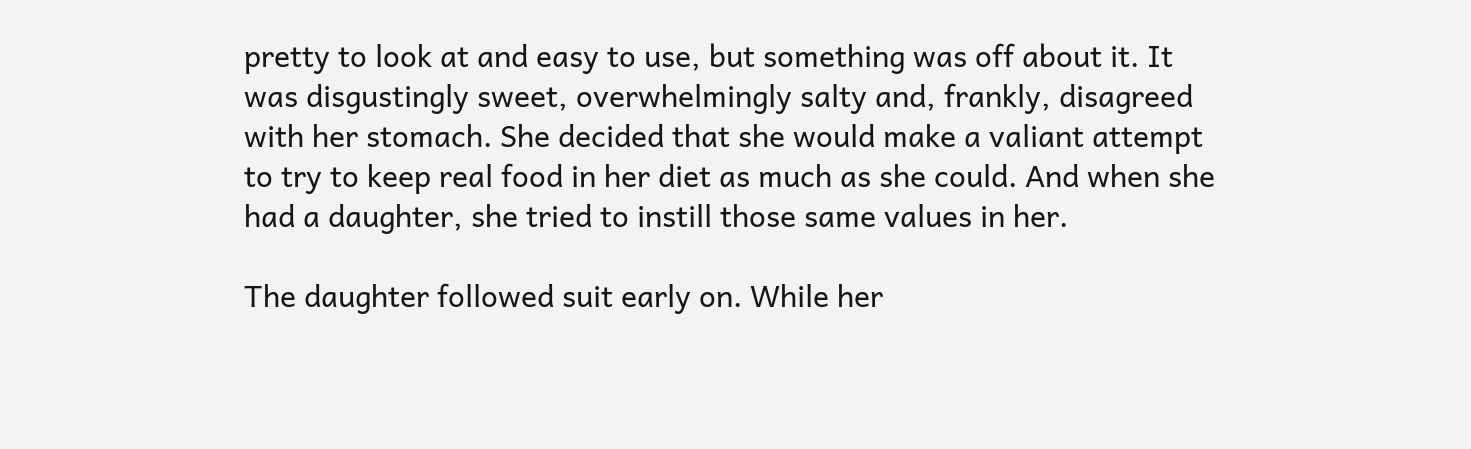pretty to look at and easy to use, but something was off about it. It was disgustingly sweet, overwhelmingly salty and, frankly, disagreed with her stomach. She decided that she would make a valiant attempt to try to keep real food in her diet as much as she could. And when she had a daughter, she tried to instill those same values in her.

The daughter followed suit early on. While her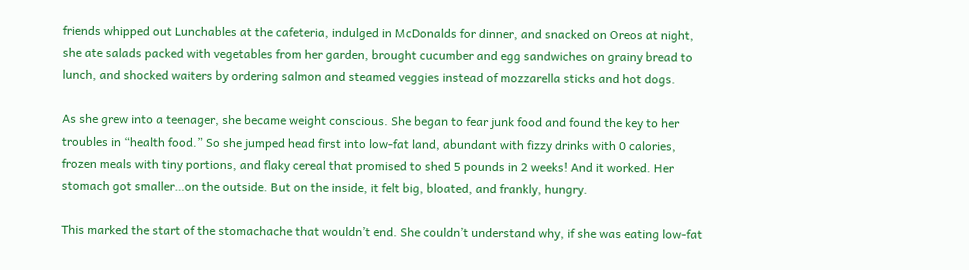friends whipped out Lunchables at the cafeteria, indulged in McDonalds for dinner, and snacked on Oreos at night, she ate salads packed with vegetables from her garden, brought cucumber and egg sandwiches on grainy bread to lunch, and shocked waiters by ordering salmon and steamed veggies instead of mozzarella sticks and hot dogs.

As she grew into a teenager, she became weight conscious. She began to fear junk food and found the key to her troubles in “health food.” So she jumped head first into low-fat land, abundant with fizzy drinks with 0 calories, frozen meals with tiny portions, and flaky cereal that promised to shed 5 pounds in 2 weeks! And it worked. Her stomach got smaller…on the outside. But on the inside, it felt big, bloated, and frankly, hungry.

This marked the start of the stomachache that wouldn’t end. She couldn’t understand why, if she was eating low-fat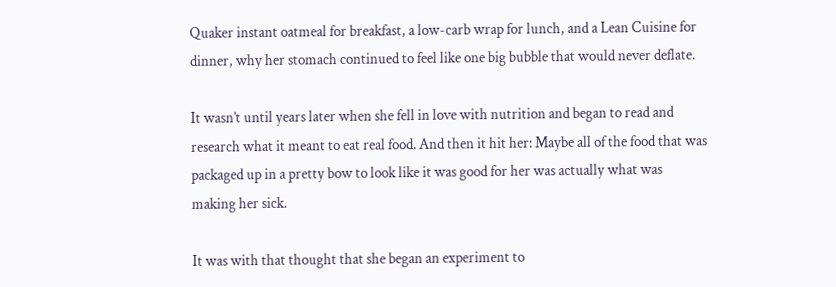Quaker instant oatmeal for breakfast, a low-carb wrap for lunch, and a Lean Cuisine for dinner, why her stomach continued to feel like one big bubble that would never deflate.

It wasn’t until years later when she fell in love with nutrition and began to read and research what it meant to eat real food. And then it hit her: Maybe all of the food that was packaged up in a pretty bow to look like it was good for her was actually what was making her sick.

It was with that thought that she began an experiment to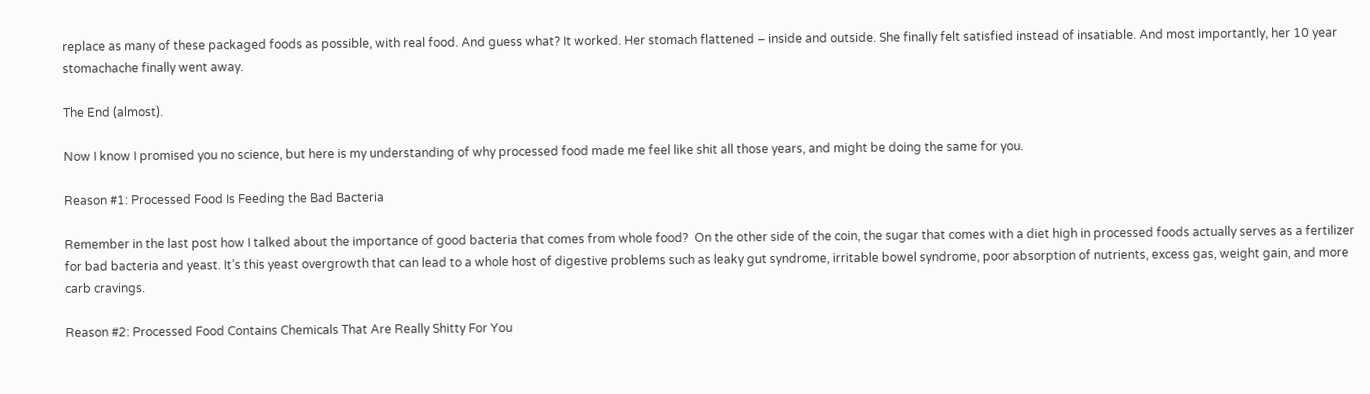replace as many of these packaged foods as possible, with real food. And guess what? It worked. Her stomach flattened – inside and outside. She finally felt satisfied instead of insatiable. And most importantly, her 10 year stomachache finally went away.

The End (almost).

Now I know I promised you no science, but here is my understanding of why processed food made me feel like shit all those years, and might be doing the same for you.

Reason #1: Processed Food Is Feeding the Bad Bacteria

Remember in the last post how I talked about the importance of good bacteria that comes from whole food?  On the other side of the coin, the sugar that comes with a diet high in processed foods actually serves as a fertilizer for bad bacteria and yeast. It’s this yeast overgrowth that can lead to a whole host of digestive problems such as leaky gut syndrome, irritable bowel syndrome, poor absorption of nutrients, excess gas, weight gain, and more carb cravings.

Reason #2: Processed Food Contains Chemicals That Are Really Shitty For You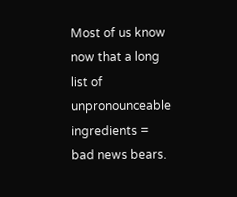Most of us know now that a long list of unpronounceable ingredients = bad news bears.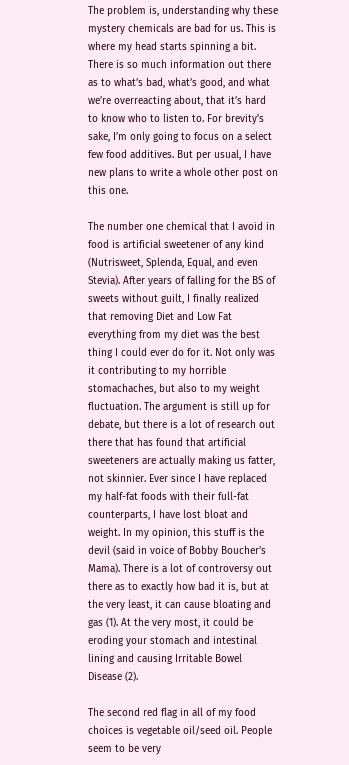The problem is, understanding why these mystery chemicals are bad for us. This is where my head starts spinning a bit. There is so much information out there as to what’s bad, what’s good, and what we’re overreacting about, that it’s hard to know who to listen to. For brevity’s sake, I’m only going to focus on a select few food additives. But per usual, I have new plans to write a whole other post on this one.

The number one chemical that I avoid in food is artificial sweetener of any kind (Nutrisweet, Splenda, Equal, and even Stevia). After years of falling for the BS of sweets without guilt, I finally realized that removing Diet and Low Fat everything from my diet was the best thing I could ever do for it. Not only was it contributing to my horrible stomachaches, but also to my weight fluctuation. The argument is still up for debate, but there is a lot of research out there that has found that artificial sweeteners are actually making us fatter, not skinnier. Ever since I have replaced my half-fat foods with their full-fat counterparts, I have lost bloat and weight. In my opinion, this stuff is the devil (said in voice of Bobby Boucher’s Mama). There is a lot of controversy out there as to exactly how bad it is, but at the very least, it can cause bloating and gas (1). At the very most, it could be eroding your stomach and intestinal lining and causing Irritable Bowel Disease (2).

The second red flag in all of my food choices is vegetable oil/seed oil. People seem to be very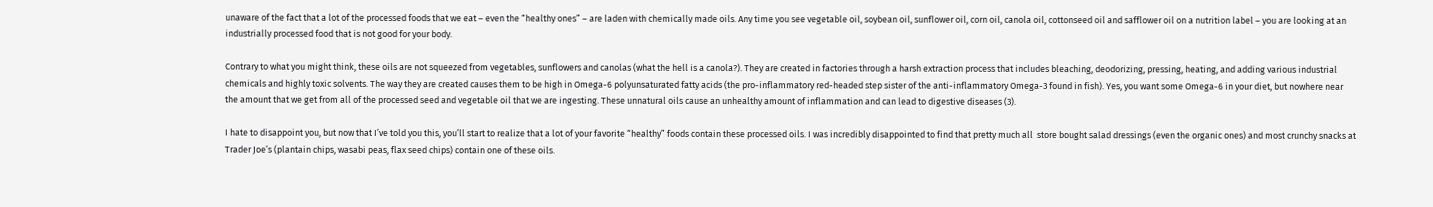unaware of the fact that a lot of the processed foods that we eat – even the “healthy ones” – are laden with chemically made oils. Any time you see vegetable oil, soybean oil, sunflower oil, corn oil, canola oil, cottonseed oil and safflower oil on a nutrition label – you are looking at an industrially processed food that is not good for your body.

Contrary to what you might think, these oils are not squeezed from vegetables, sunflowers and canolas (what the hell is a canola?). They are created in factories through a harsh extraction process that includes bleaching, deodorizing, pressing, heating, and adding various industrial chemicals and highly toxic solvents. The way they are created causes them to be high in Omega-6 polyunsaturated fatty acids (the pro-inflammatory red-headed step sister of the anti-inflammatory Omega-3 found in fish). Yes, you want some Omega-6 in your diet, but nowhere near the amount that we get from all of the processed seed and vegetable oil that we are ingesting. These unnatural oils cause an unhealthy amount of inflammation and can lead to digestive diseases (3).

I hate to disappoint you, but now that I’ve told you this, you’ll start to realize that a lot of your favorite “healthy” foods contain these processed oils. I was incredibly disappointed to find that pretty much all  store bought salad dressings (even the organic ones) and most crunchy snacks at Trader Joe’s (plantain chips, wasabi peas, flax seed chips) contain one of these oils.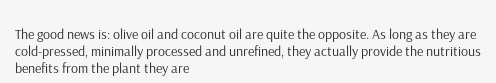The good news is: olive oil and coconut oil are quite the opposite. As long as they are cold-pressed, minimally processed and unrefined, they actually provide the nutritious benefits from the plant they are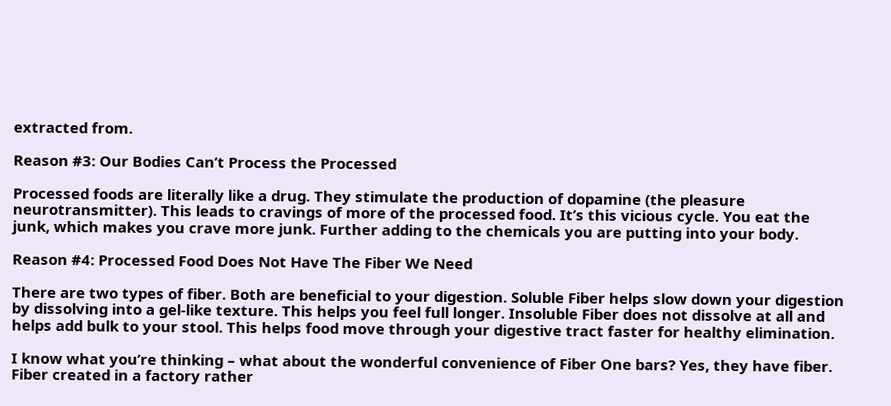extracted from.

Reason #3: Our Bodies Can’t Process the Processed

Processed foods are literally like a drug. They stimulate the production of dopamine (the pleasure neurotransmitter). This leads to cravings of more of the processed food. It’s this vicious cycle. You eat the junk, which makes you crave more junk. Further adding to the chemicals you are putting into your body.

Reason #4: Processed Food Does Not Have The Fiber We Need

There are two types of fiber. Both are beneficial to your digestion. Soluble Fiber helps slow down your digestion by dissolving into a gel-like texture. This helps you feel full longer. Insoluble Fiber does not dissolve at all and helps add bulk to your stool. This helps food move through your digestive tract faster for healthy elimination.

I know what you’re thinking – what about the wonderful convenience of Fiber One bars? Yes, they have fiber. Fiber created in a factory rather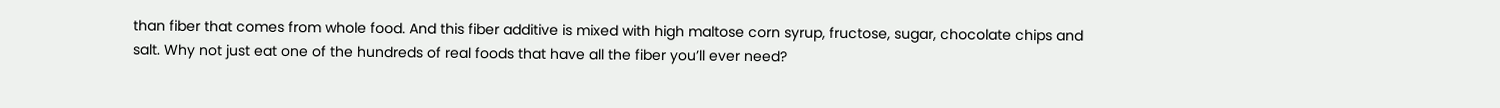than fiber that comes from whole food. And this fiber additive is mixed with high maltose corn syrup, fructose, sugar, chocolate chips and salt. Why not just eat one of the hundreds of real foods that have all the fiber you’ll ever need?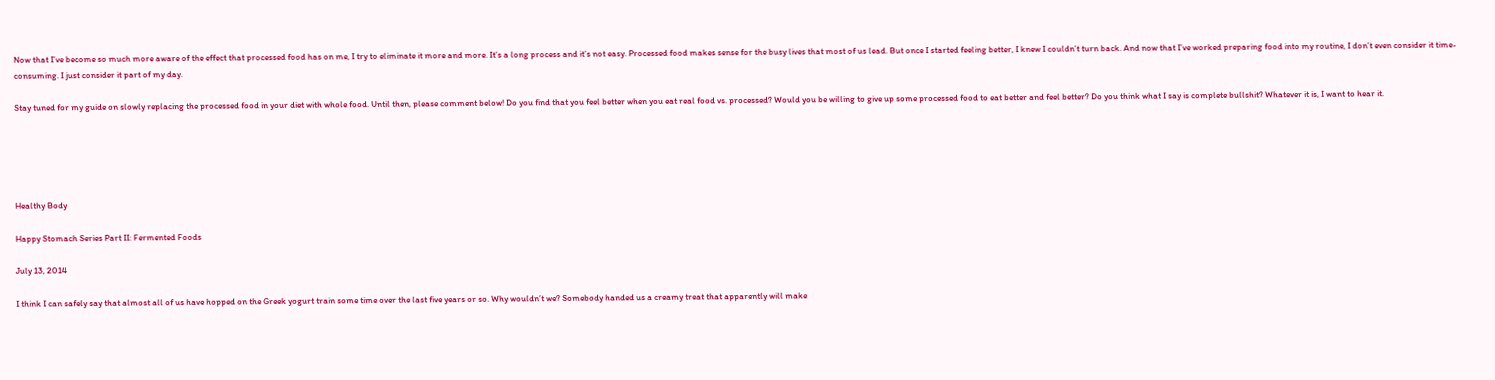Now that I’ve become so much more aware of the effect that processed food has on me, I try to eliminate it more and more. It’s a long process and it’s not easy. Processed food makes sense for the busy lives that most of us lead. But once I started feeling better, I knew I couldn’t turn back. And now that I’ve worked preparing food into my routine, I don’t even consider it time-consuming. I just consider it part of my day.

Stay tuned for my guide on slowly replacing the processed food in your diet with whole food. Until then, please comment below! Do you find that you feel better when you eat real food vs. processed? Would you be willing to give up some processed food to eat better and feel better? Do you think what I say is complete bullshit? Whatever it is, I want to hear it.





Healthy Body

Happy Stomach Series Part II: Fermented Foods

July 13, 2014

I think I can safely say that almost all of us have hopped on the Greek yogurt train some time over the last five years or so. Why wouldn’t we? Somebody handed us a creamy treat that apparently will make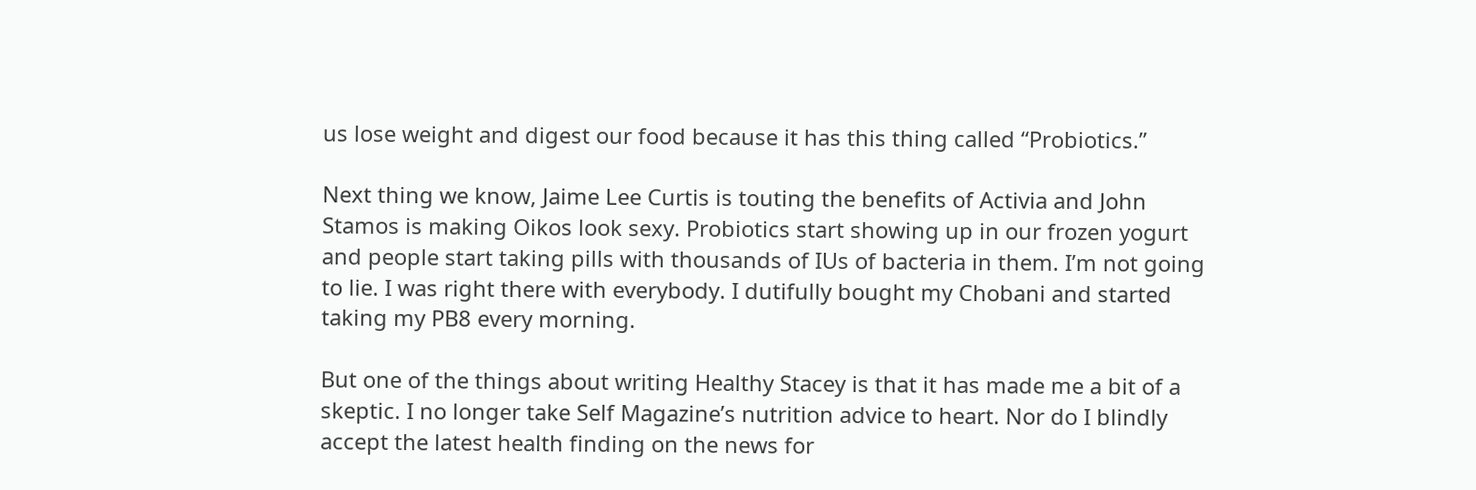us lose weight and digest our food because it has this thing called “Probiotics.”

Next thing we know, Jaime Lee Curtis is touting the benefits of Activia and John Stamos is making Oikos look sexy. Probiotics start showing up in our frozen yogurt and people start taking pills with thousands of IUs of bacteria in them. I’m not going to lie. I was right there with everybody. I dutifully bought my Chobani and started taking my PB8 every morning.

But one of the things about writing Healthy Stacey is that it has made me a bit of a skeptic. I no longer take Self Magazine’s nutrition advice to heart. Nor do I blindly accept the latest health finding on the news for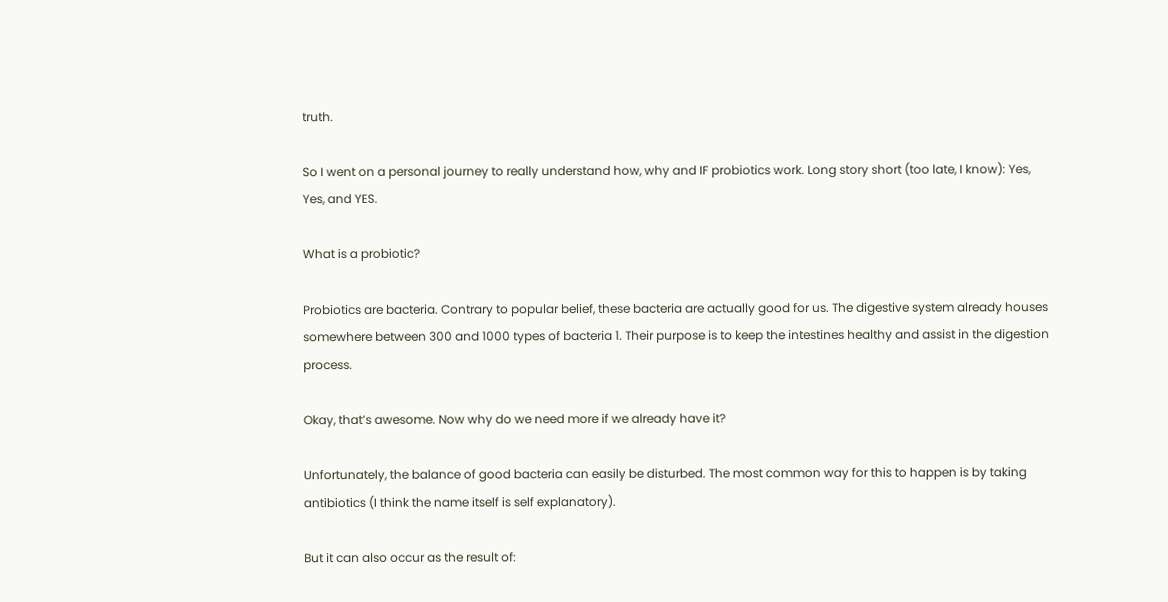truth.

So I went on a personal journey to really understand how, why and IF probiotics work. Long story short (too late, I know): Yes, Yes, and YES.

What is a probiotic?

Probiotics are bacteria. Contrary to popular belief, these bacteria are actually good for us. The digestive system already houses somewhere between 300 and 1000 types of bacteria 1. Their purpose is to keep the intestines healthy and assist in the digestion process.

Okay, that’s awesome. Now why do we need more if we already have it?

Unfortunately, the balance of good bacteria can easily be disturbed. The most common way for this to happen is by taking antibiotics (I think the name itself is self explanatory).

But it can also occur as the result of: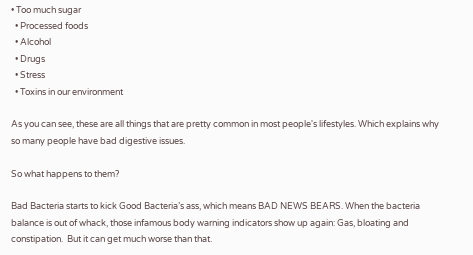• Too much sugar
  • Processed foods
  • Alcohol
  • Drugs
  • Stress
  • Toxins in our environment

As you can see, these are all things that are pretty common in most people's lifestyles. Which explains why so many people have bad digestive issues.

So what happens to them?

Bad Bacteria starts to kick Good Bacteria’s ass, which means BAD NEWS BEARS. When the bacteria balance is out of whack, those infamous body warning indicators show up again: Gas, bloating and constipation.  But it can get much worse than that.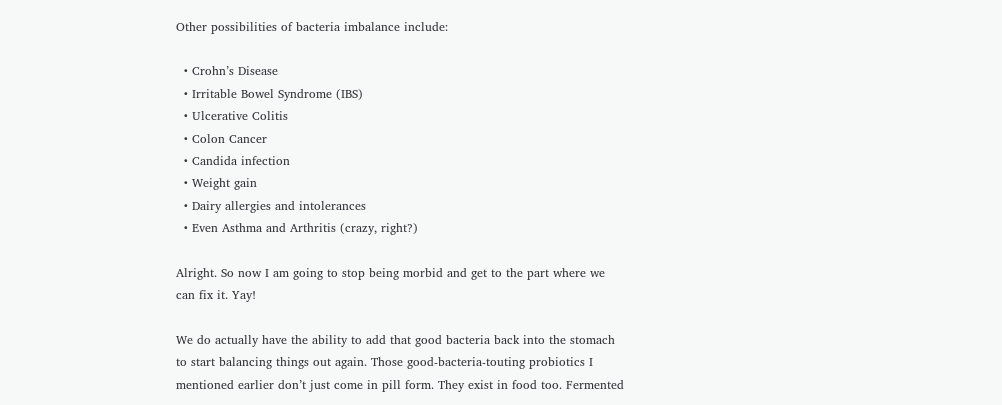Other possibilities of bacteria imbalance include:

  • Crohn’s Disease
  • Irritable Bowel Syndrome (IBS)
  • Ulcerative Colitis
  • Colon Cancer
  • Candida infection
  • Weight gain
  • Dairy allergies and intolerances
  • Even Asthma and Arthritis (crazy, right?)

Alright. So now I am going to stop being morbid and get to the part where we can fix it. Yay!

We do actually have the ability to add that good bacteria back into the stomach to start balancing things out again. Those good-bacteria-touting probiotics I mentioned earlier don’t just come in pill form. They exist in food too. Fermented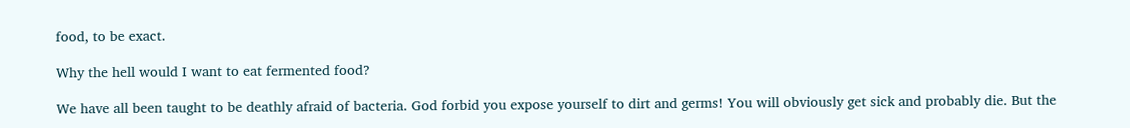food, to be exact.

Why the hell would I want to eat fermented food?

We have all been taught to be deathly afraid of bacteria. God forbid you expose yourself to dirt and germs! You will obviously get sick and probably die. But the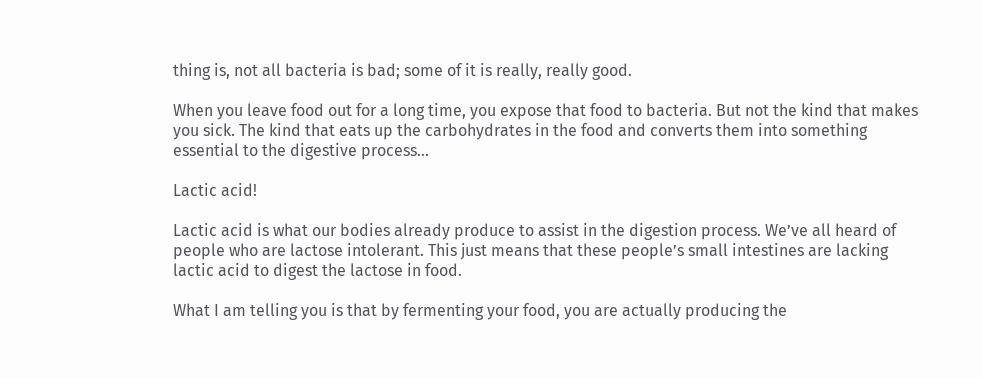thing is, not all bacteria is bad; some of it is really, really good.

When you leave food out for a long time, you expose that food to bacteria. But not the kind that makes you sick. The kind that eats up the carbohydrates in the food and converts them into something essential to the digestive process…

Lactic acid!

Lactic acid is what our bodies already produce to assist in the digestion process. We’ve all heard of people who are lactose intolerant. This just means that these people’s small intestines are lacking lactic acid to digest the lactose in food.

What I am telling you is that by fermenting your food, you are actually producing the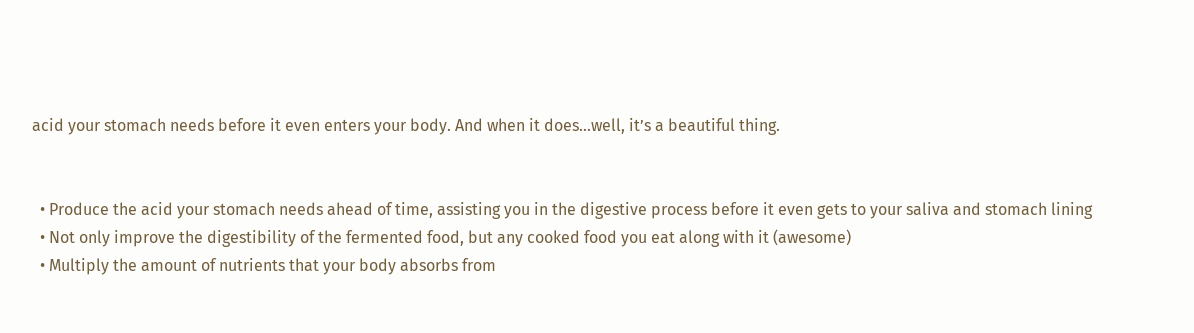acid your stomach needs before it even enters your body. And when it does…well, it’s a beautiful thing.


  • Produce the acid your stomach needs ahead of time, assisting you in the digestive process before it even gets to your saliva and stomach lining
  • Not only improve the digestibility of the fermented food, but any cooked food you eat along with it (awesome)
  • Multiply the amount of nutrients that your body absorbs from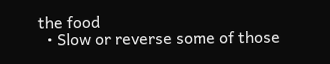the food
  • Slow or reverse some of those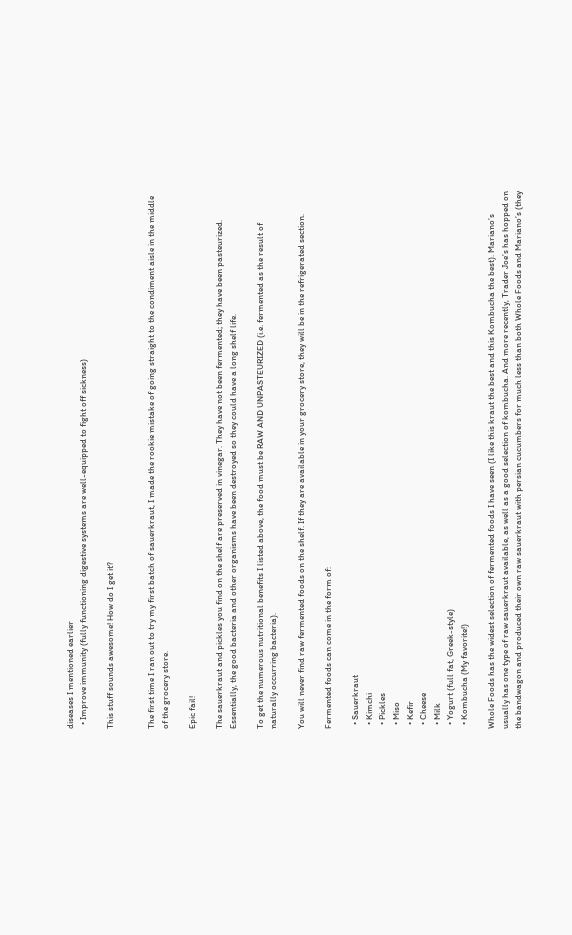diseases I mentioned earlier
  • Improve immunity (fully functioning digestive systems are well-equipped to fight off sickness)

This stuff sounds awesome! How do I get it?


The first time I ran out to try my first batch of sauerkraut, I made the rookie mistake of going straight to the condiment aisle in the middle of the grocery store.

Epic fail!

The sauerkraut and pickles you find on the shelf are preserved in vinegar. They have not been fermented; they have been pasteurized. Essentially, the good bacteria and other organisms have been destroyed so they could have a long shelf life.

To get the numerous nutritional benefits I listed above, the food must be RAW AND UNPASTEURIZED (i.e. fermented as the result of naturally occurring bacteria).

You will never find raw fermented foods on the shelf. If they are available in your grocery store, they will be in the refrigerated section.

Fermented foods can come in the form of:

  • Sauerkraut
  • Kimchi
  • Pickles
  • Miso
  • Kefir
  • Cheese
  • Milk
  • Yogurt (full fat, Greek-style)
  • Kombucha (My favorite!)

Whole Foods has the widest selection of fermented foods I have seen (I like this kraut the best and this Kombucha the best). Mariano’s usually has one type of raw sauerkraut available, as well as a good selection of kombucha. And more recently, Trader Joe’s has hopped on the bandwagon and produced their own raw sauerkraut with persian cucumbers for much less than both Whole Foods and Mariano’s (they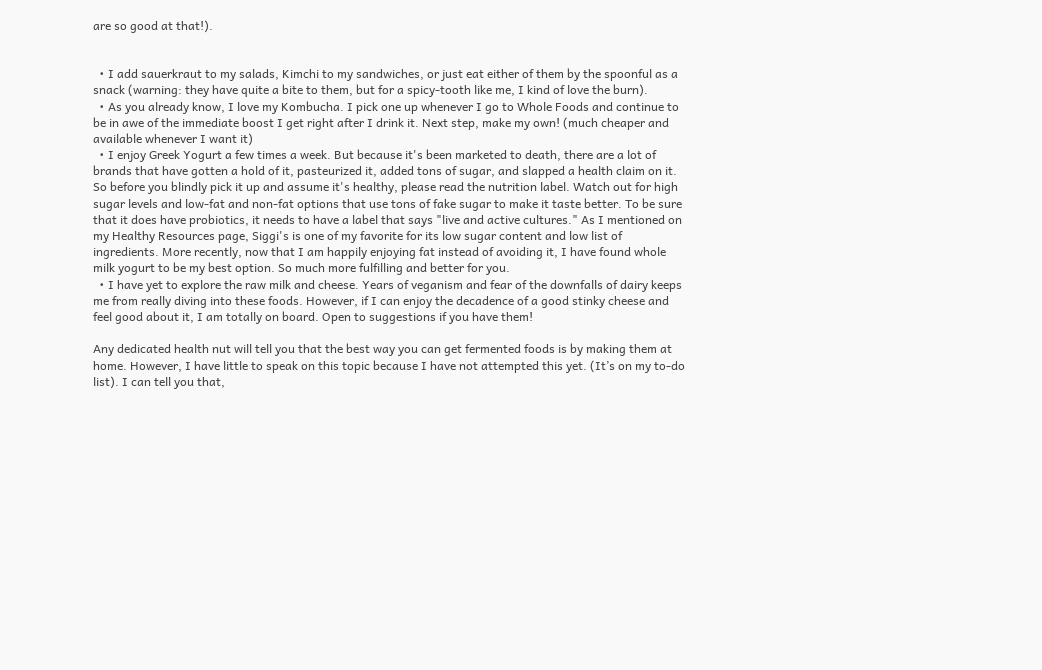are so good at that!).


  • I add sauerkraut to my salads, Kimchi to my sandwiches, or just eat either of them by the spoonful as a snack (warning: they have quite a bite to them, but for a spicy-tooth like me, I kind of love the burn).
  • As you already know, I love my Kombucha. I pick one up whenever I go to Whole Foods and continue to be in awe of the immediate boost I get right after I drink it. Next step, make my own! (much cheaper and available whenever I want it)
  • I enjoy Greek Yogurt a few times a week. But because it's been marketed to death, there are a lot of brands that have gotten a hold of it, pasteurized it, added tons of sugar, and slapped a health claim on it. So before you blindly pick it up and assume it's healthy, please read the nutrition label. Watch out for high sugar levels and low-fat and non-fat options that use tons of fake sugar to make it taste better. To be sure that it does have probiotics, it needs to have a label that says "live and active cultures." As I mentioned on my Healthy Resources page, Siggi's is one of my favorite for its low sugar content and low list of ingredients. More recently, now that I am happily enjoying fat instead of avoiding it, I have found whole milk yogurt to be my best option. So much more fulfilling and better for you.
  • I have yet to explore the raw milk and cheese. Years of veganism and fear of the downfalls of dairy keeps me from really diving into these foods. However, if I can enjoy the decadence of a good stinky cheese and feel good about it, I am totally on board. Open to suggestions if you have them!

Any dedicated health nut will tell you that the best way you can get fermented foods is by making them at home. However, I have little to speak on this topic because I have not attempted this yet. (It’s on my to-do list). I can tell you that,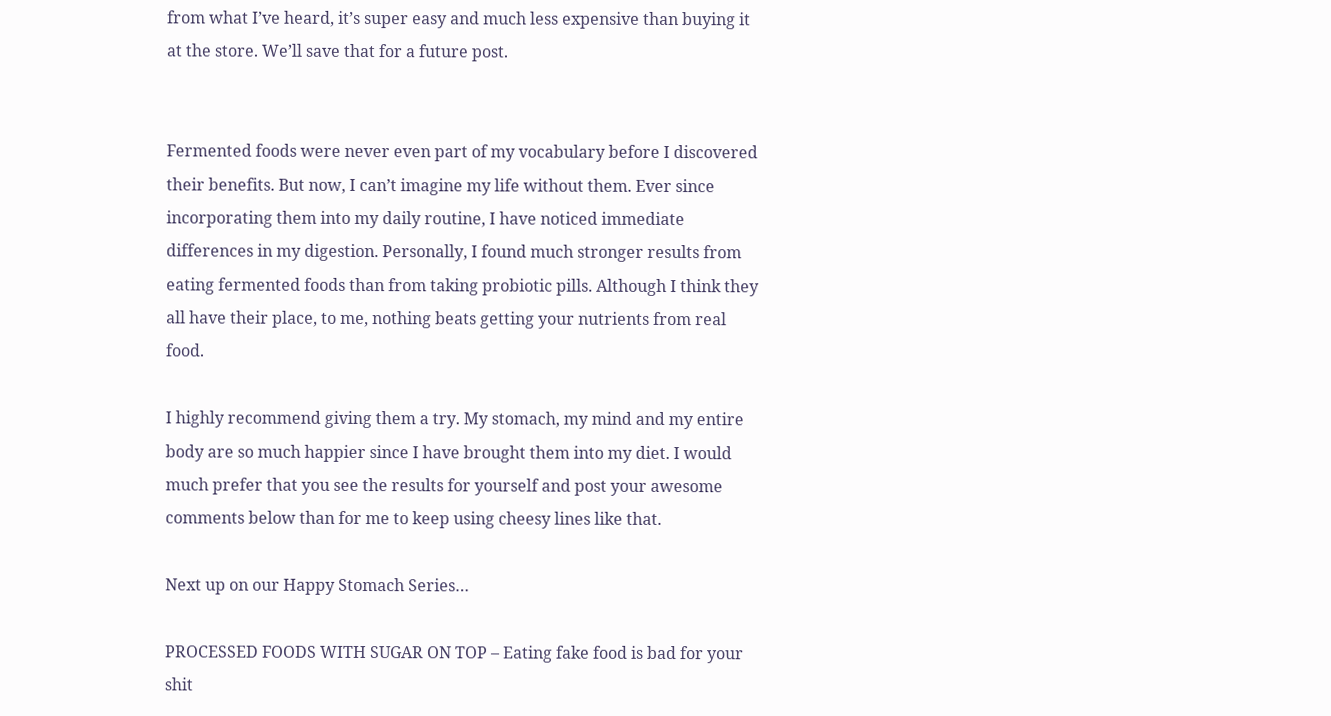from what I’ve heard, it’s super easy and much less expensive than buying it at the store. We’ll save that for a future post.


Fermented foods were never even part of my vocabulary before I discovered their benefits. But now, I can’t imagine my life without them. Ever since incorporating them into my daily routine, I have noticed immediate differences in my digestion. Personally, I found much stronger results from eating fermented foods than from taking probiotic pills. Although I think they all have their place, to me, nothing beats getting your nutrients from real food.

I highly recommend giving them a try. My stomach, my mind and my entire body are so much happier since I have brought them into my diet. I would much prefer that you see the results for yourself and post your awesome comments below than for me to keep using cheesy lines like that.

Next up on our Happy Stomach Series…

PROCESSED FOODS WITH SUGAR ON TOP – Eating fake food is bad for your shit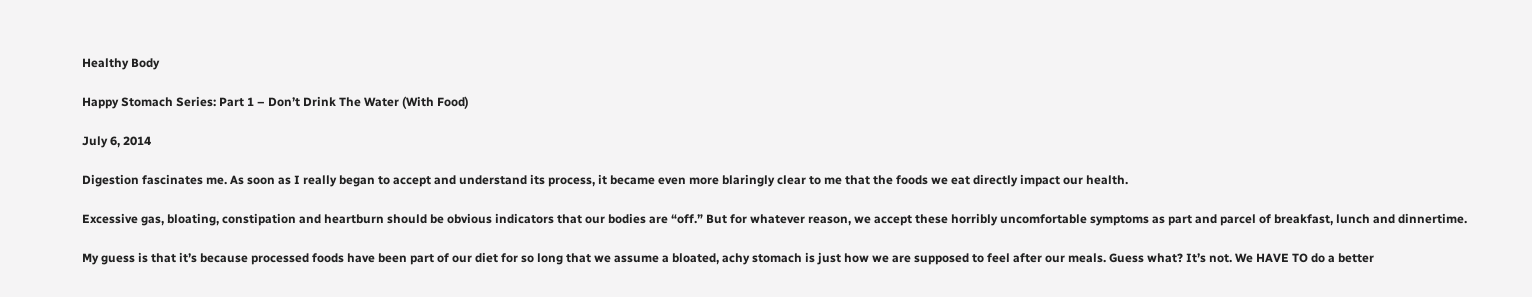Healthy Body

Happy Stomach Series: Part 1 – Don’t Drink The Water (With Food)

July 6, 2014

Digestion fascinates me. As soon as I really began to accept and understand its process, it became even more blaringly clear to me that the foods we eat directly impact our health.

Excessive gas, bloating, constipation and heartburn should be obvious indicators that our bodies are “off.” But for whatever reason, we accept these horribly uncomfortable symptoms as part and parcel of breakfast, lunch and dinnertime.

My guess is that it’s because processed foods have been part of our diet for so long that we assume a bloated, achy stomach is just how we are supposed to feel after our meals. Guess what? It’s not. We HAVE TO do a better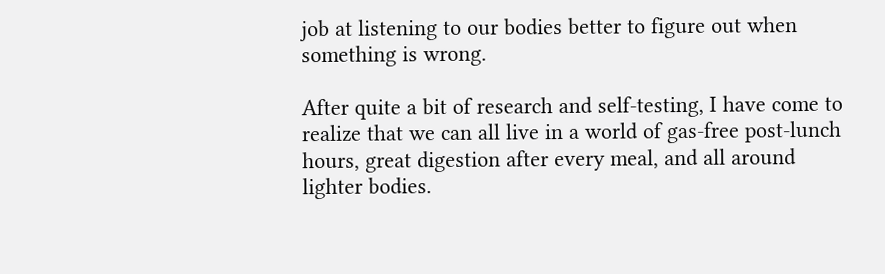job at listening to our bodies better to figure out when something is wrong.

After quite a bit of research and self-testing, I have come to realize that we can all live in a world of gas-free post-lunch hours, great digestion after every meal, and all around lighter bodies.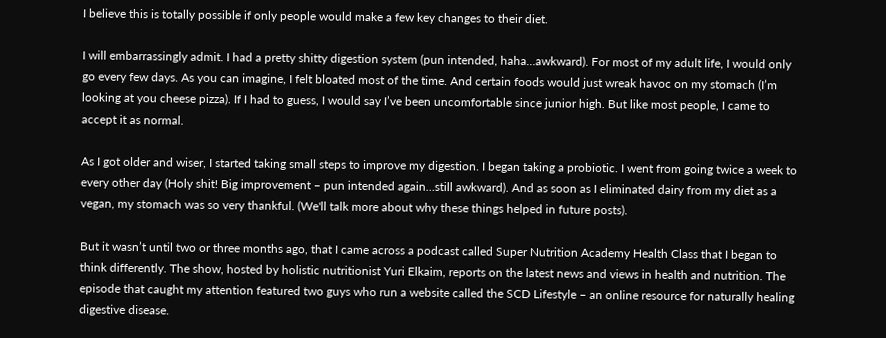I believe this is totally possible if only people would make a few key changes to their diet.

I will embarrassingly admit. I had a pretty shitty digestion system (pun intended, haha…awkward). For most of my adult life, I would only go every few days. As you can imagine, I felt bloated most of the time. And certain foods would just wreak havoc on my stomach (I’m looking at you cheese pizza). If I had to guess, I would say I’ve been uncomfortable since junior high. But like most people, I came to accept it as normal.

As I got older and wiser, I started taking small steps to improve my digestion. I began taking a probiotic. I went from going twice a week to every other day (Holy shit! Big improvement – pun intended again…still awkward). And as soon as I eliminated dairy from my diet as a vegan, my stomach was so very thankful. (We'll talk more about why these things helped in future posts).

But it wasn’t until two or three months ago, that I came across a podcast called Super Nutrition Academy Health Class that I began to think differently. The show, hosted by holistic nutritionist Yuri Elkaim, reports on the latest news and views in health and nutrition. The episode that caught my attention featured two guys who run a website called the SCD Lifestyle – an online resource for naturally healing digestive disease.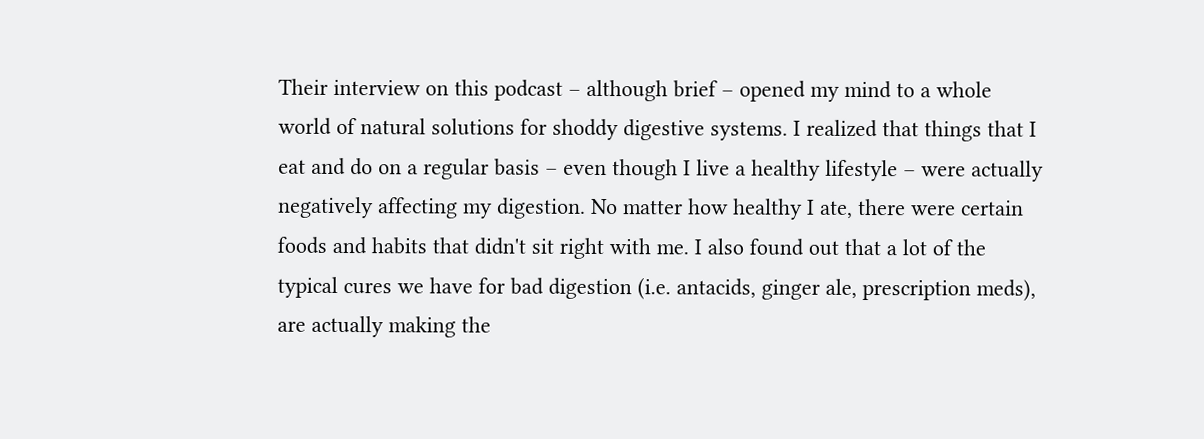Their interview on this podcast – although brief – opened my mind to a whole world of natural solutions for shoddy digestive systems. I realized that things that I eat and do on a regular basis – even though I live a healthy lifestyle – were actually negatively affecting my digestion. No matter how healthy I ate, there were certain foods and habits that didn't sit right with me. I also found out that a lot of the typical cures we have for bad digestion (i.e. antacids, ginger ale, prescription meds), are actually making the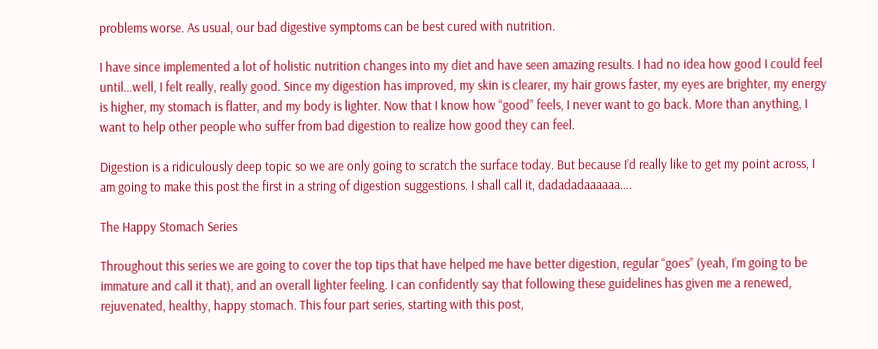problems worse. As usual, our bad digestive symptoms can be best cured with nutrition.

I have since implemented a lot of holistic nutrition changes into my diet and have seen amazing results. I had no idea how good I could feel until…well, I felt really, really good. Since my digestion has improved, my skin is clearer, my hair grows faster, my eyes are brighter, my energy is higher, my stomach is flatter, and my body is lighter. Now that I know how “good” feels, I never want to go back. More than anything, I want to help other people who suffer from bad digestion to realize how good they can feel.

Digestion is a ridiculously deep topic so we are only going to scratch the surface today. But because I’d really like to get my point across, I am going to make this post the first in a string of digestion suggestions. I shall call it, dadadadaaaaaa….

The Happy Stomach Series

Throughout this series we are going to cover the top tips that have helped me have better digestion, regular “goes” (yeah, I’m going to be immature and call it that), and an overall lighter feeling. I can confidently say that following these guidelines has given me a renewed, rejuvenated, healthy, happy stomach. This four part series, starting with this post,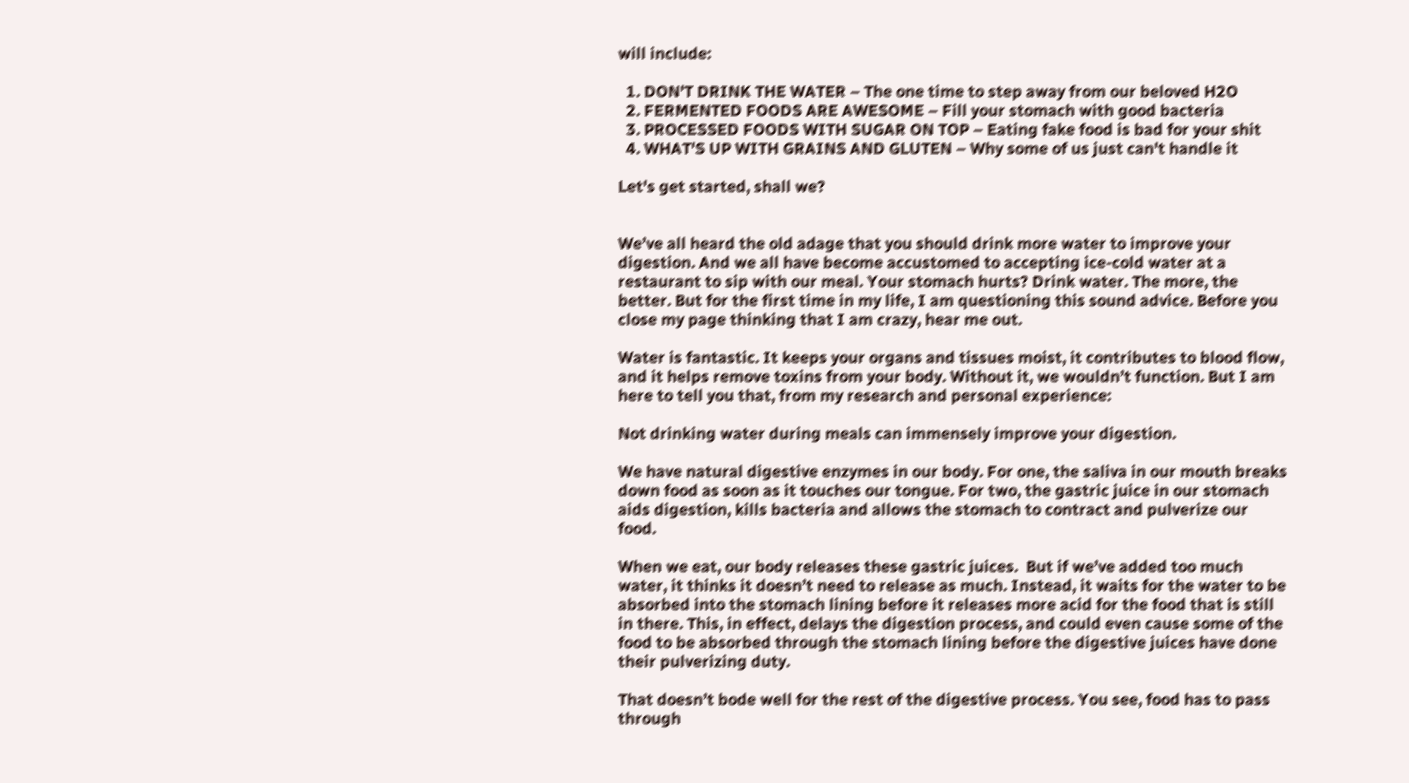will include:

  1. DON'T DRINK THE WATER – The one time to step away from our beloved H2O
  2. FERMENTED FOODS ARE AWESOME – Fill your stomach with good bacteria
  3. PROCESSED FOODS WITH SUGAR ON TOP – Eating fake food is bad for your shit
  4. WHAT'S UP WITH GRAINS AND GLUTEN – Why some of us just can't handle it

Let's get started, shall we?


We’ve all heard the old adage that you should drink more water to improve your digestion. And we all have become accustomed to accepting ice-cold water at a restaurant to sip with our meal. Your stomach hurts? Drink water. The more, the better. But for the first time in my life, I am questioning this sound advice. Before you close my page thinking that I am crazy, hear me out.

Water is fantastic. It keeps your organs and tissues moist, it contributes to blood flow, and it helps remove toxins from your body. Without it, we wouldn’t function. But I am here to tell you that, from my research and personal experience:

Not drinking water during meals can immensely improve your digestion.

We have natural digestive enzymes in our body. For one, the saliva in our mouth breaks down food as soon as it touches our tongue. For two, the gastric juice in our stomach aids digestion, kills bacteria and allows the stomach to contract and pulverize our food.

When we eat, our body releases these gastric juices.  But if we’ve added too much water, it thinks it doesn’t need to release as much. Instead, it waits for the water to be absorbed into the stomach lining before it releases more acid for the food that is still in there. This, in effect, delays the digestion process, and could even cause some of the food to be absorbed through the stomach lining before the digestive juices have done their pulverizing duty.

That doesn’t bode well for the rest of the digestive process. You see, food has to pass through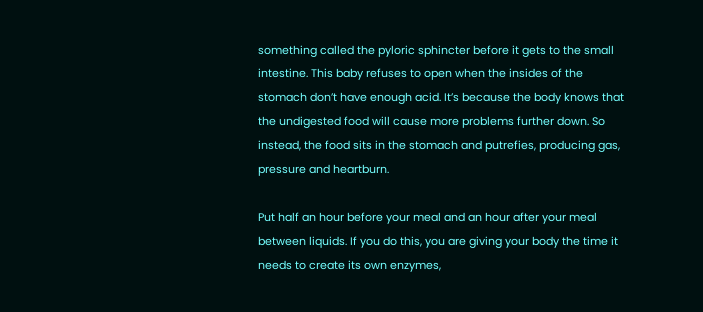something called the pyloric sphincter before it gets to the small intestine. This baby refuses to open when the insides of the stomach don’t have enough acid. It’s because the body knows that the undigested food will cause more problems further down. So instead, the food sits in the stomach and putrefies, producing gas, pressure and heartburn.

Put half an hour before your meal and an hour after your meal between liquids. If you do this, you are giving your body the time it needs to create its own enzymes,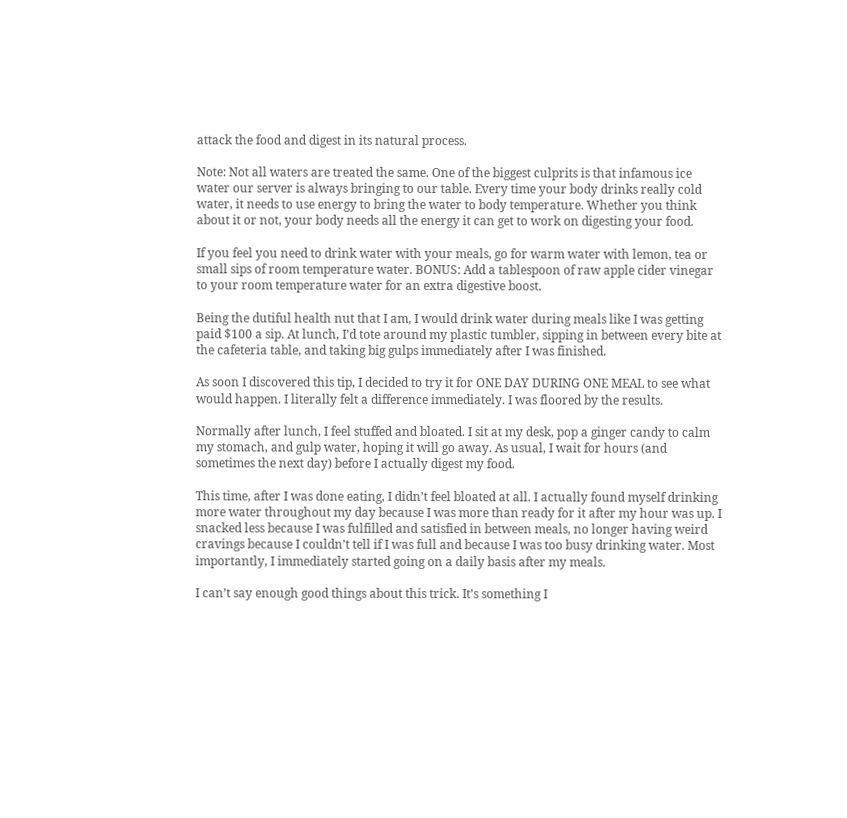attack the food and digest in its natural process.

Note: Not all waters are treated the same. One of the biggest culprits is that infamous ice water our server is always bringing to our table. Every time your body drinks really cold water, it needs to use energy to bring the water to body temperature. Whether you think about it or not, your body needs all the energy it can get to work on digesting your food.

If you feel you need to drink water with your meals, go for warm water with lemon, tea or small sips of room temperature water. BONUS: Add a tablespoon of raw apple cider vinegar to your room temperature water for an extra digestive boost.

Being the dutiful health nut that I am, I would drink water during meals like I was getting paid $100 a sip. At lunch, I’d tote around my plastic tumbler, sipping in between every bite at the cafeteria table, and taking big gulps immediately after I was finished.

As soon I discovered this tip, I decided to try it for ONE DAY DURING ONE MEAL to see what would happen. I literally felt a difference immediately. I was floored by the results.

Normally after lunch, I feel stuffed and bloated. I sit at my desk, pop a ginger candy to calm my stomach, and gulp water, hoping it will go away. As usual, I wait for hours (and sometimes the next day) before I actually digest my food.

This time, after I was done eating, I didn’t feel bloated at all. I actually found myself drinking more water throughout my day because I was more than ready for it after my hour was up. I snacked less because I was fulfilled and satisfied in between meals, no longer having weird cravings because I couldn’t tell if I was full and because I was too busy drinking water. Most importantly, I immediately started going on a daily basis after my meals.

I can’t say enough good things about this trick. It’s something I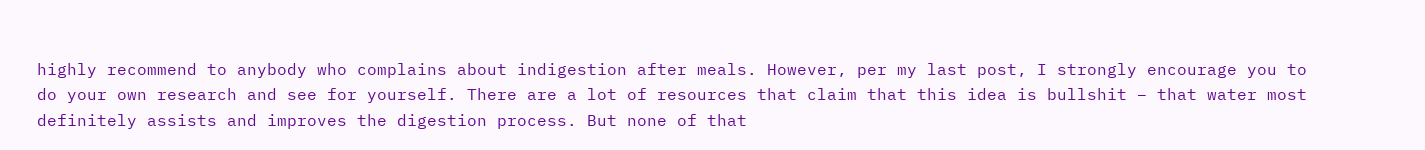highly recommend to anybody who complains about indigestion after meals. However, per my last post, I strongly encourage you to do your own research and see for yourself. There are a lot of resources that claim that this idea is bullshit – that water most definitely assists and improves the digestion process. But none of that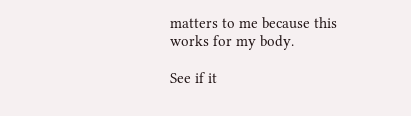matters to me because this works for my body.

See if it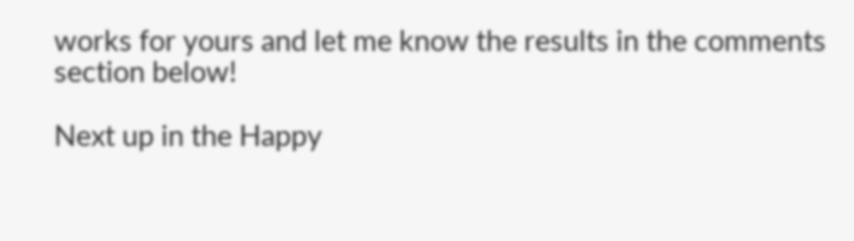works for yours and let me know the results in the comments section below!

Next up in the Happy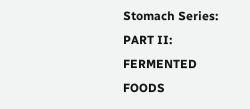Stomach Series: PART II: FERMENTED FOODS